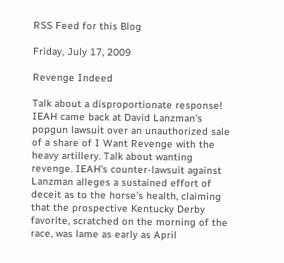RSS Feed for this Blog

Friday, July 17, 2009

Revenge Indeed

Talk about a disproportionate response! IEAH came back at David Lanzman's popgun lawsuit over an unauthorized sale of a share of I Want Revenge with the heavy artillery. Talk about wanting revenge. IEAH's counter-lawsuit against Lanzman alleges a sustained effort of deceit as to the horse's health, claiming that the prospective Kentucky Derby favorite, scratched on the morning of the race, was lame as early as April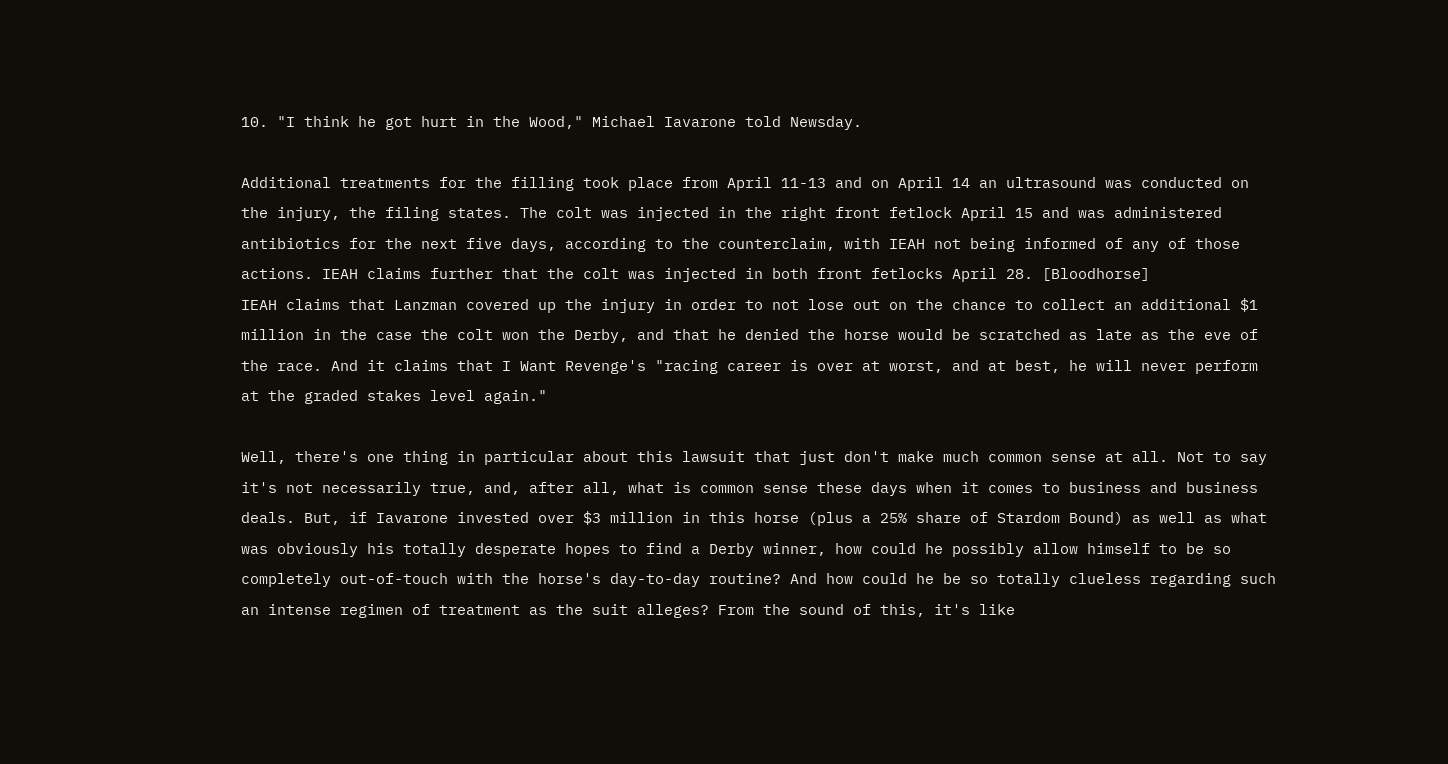10. "I think he got hurt in the Wood," Michael Iavarone told Newsday.

Additional treatments for the filling took place from April 11-13 and on April 14 an ultrasound was conducted on the injury, the filing states. The colt was injected in the right front fetlock April 15 and was administered antibiotics for the next five days, according to the counterclaim, with IEAH not being informed of any of those actions. IEAH claims further that the colt was injected in both front fetlocks April 28. [Bloodhorse]
IEAH claims that Lanzman covered up the injury in order to not lose out on the chance to collect an additional $1 million in the case the colt won the Derby, and that he denied the horse would be scratched as late as the eve of the race. And it claims that I Want Revenge's "racing career is over at worst, and at best, he will never perform at the graded stakes level again."

Well, there's one thing in particular about this lawsuit that just don't make much common sense at all. Not to say it's not necessarily true, and, after all, what is common sense these days when it comes to business and business deals. But, if Iavarone invested over $3 million in this horse (plus a 25% share of Stardom Bound) as well as what was obviously his totally desperate hopes to find a Derby winner, how could he possibly allow himself to be so completely out-of-touch with the horse's day-to-day routine? And how could he be so totally clueless regarding such an intense regimen of treatment as the suit alleges? From the sound of this, it's like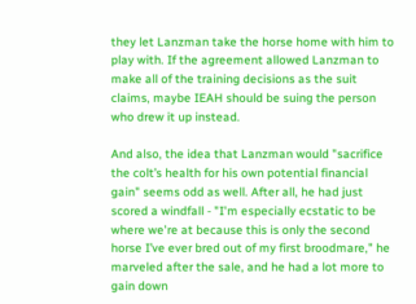they let Lanzman take the horse home with him to play with. If the agreement allowed Lanzman to make all of the training decisions as the suit claims, maybe IEAH should be suing the person who drew it up instead.

And also, the idea that Lanzman would "sacrifice the colt’s health for his own potential financial gain" seems odd as well. After all, he had just scored a windfall - "I'm especially ecstatic to be where we're at because this is only the second horse I’ve ever bred out of my first broodmare," he marveled after the sale, and he had a lot more to gain down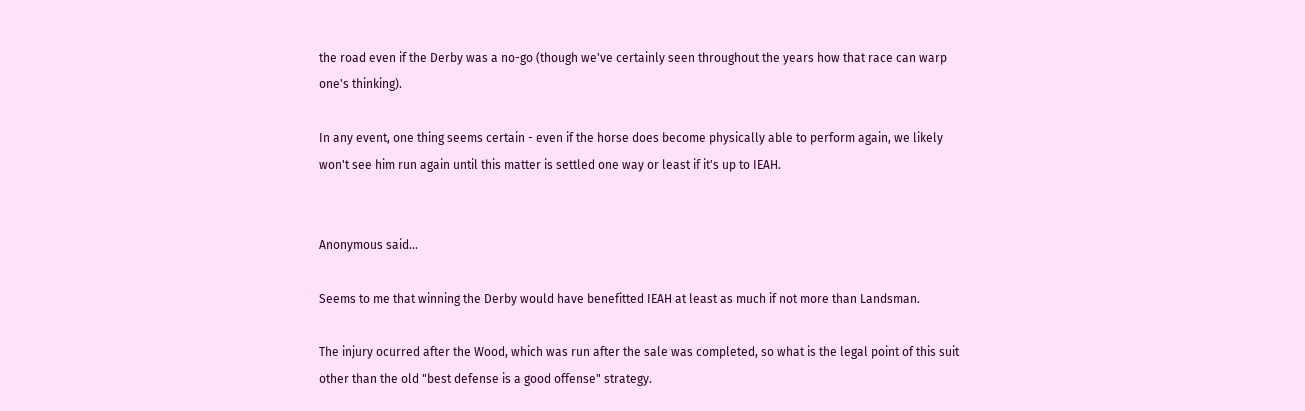the road even if the Derby was a no-go (though we've certainly seen throughout the years how that race can warp one's thinking).

In any event, one thing seems certain - even if the horse does become physically able to perform again, we likely won't see him run again until this matter is settled one way or least if it's up to IEAH.


Anonymous said...

Seems to me that winning the Derby would have benefitted IEAH at least as much if not more than Landsman.

The injury ocurred after the Wood, which was run after the sale was completed, so what is the legal point of this suit other than the old "best defense is a good offense" strategy.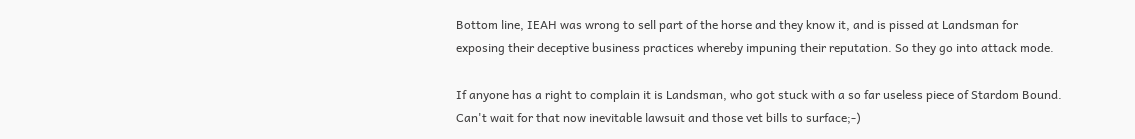Bottom line, IEAH was wrong to sell part of the horse and they know it, and is pissed at Landsman for exposing their deceptive business practices whereby impuning their reputation. So they go into attack mode.

If anyone has a right to complain it is Landsman, who got stuck with a so far useless piece of Stardom Bound. Can't wait for that now inevitable lawsuit and those vet bills to surface;-)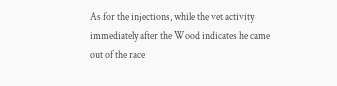As for the injections, while the vet activity immediately after the Wood indicates he came out of the race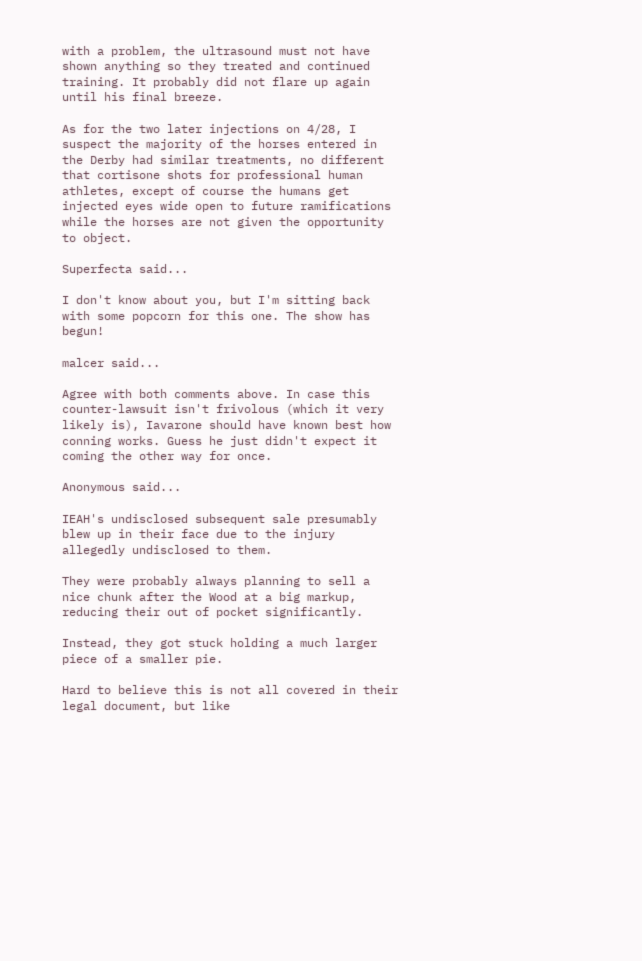with a problem, the ultrasound must not have shown anything so they treated and continued training. It probably did not flare up again until his final breeze.

As for the two later injections on 4/28, I suspect the majority of the horses entered in the Derby had similar treatments, no different that cortisone shots for professional human athletes, except of course the humans get injected eyes wide open to future ramifications while the horses are not given the opportunity to object.

Superfecta said...

I don't know about you, but I'm sitting back with some popcorn for this one. The show has begun!

malcer said...

Agree with both comments above. In case this counter-lawsuit isn't frivolous (which it very likely is), Iavarone should have known best how conning works. Guess he just didn't expect it coming the other way for once.

Anonymous said...

IEAH's undisclosed subsequent sale presumably blew up in their face due to the injury allegedly undisclosed to them.

They were probably always planning to sell a nice chunk after the Wood at a big markup, reducing their out of pocket significantly.

Instead, they got stuck holding a much larger piece of a smaller pie.

Hard to believe this is not all covered in their legal document, but like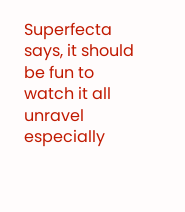Superfecta says, it should be fun to watch it all unravel especially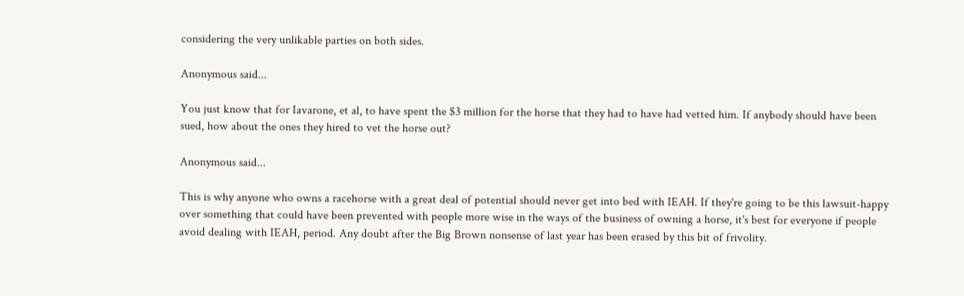considering the very unlikable parties on both sides.

Anonymous said...

You just know that for Iavarone, et al, to have spent the $3 million for the horse that they had to have had vetted him. If anybody should have been sued, how about the ones they hired to vet the horse out?

Anonymous said...

This is why anyone who owns a racehorse with a great deal of potential should never get into bed with IEAH. If they're going to be this lawsuit-happy over something that could have been prevented with people more wise in the ways of the business of owning a horse, it's best for everyone if people avoid dealing with IEAH, period. Any doubt after the Big Brown nonsense of last year has been erased by this bit of frivolity.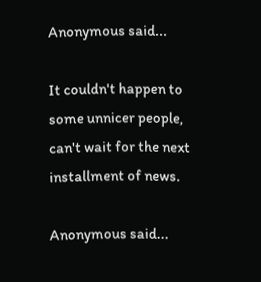Anonymous said...

It couldn't happen to some unnicer people, can't wait for the next installment of news.

Anonymous said...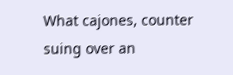What cajones, counter suing over an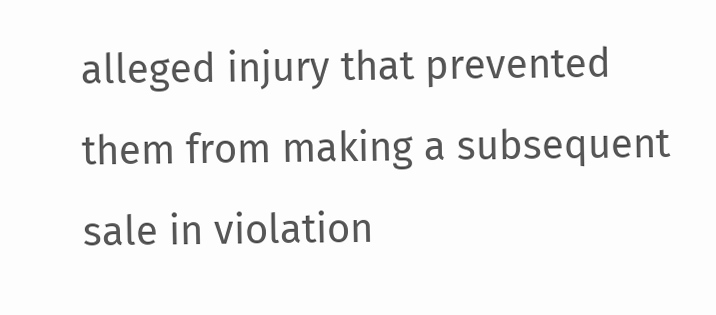alleged injury that prevented them from making a subsequent sale in violation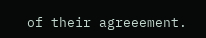of their agreeement.